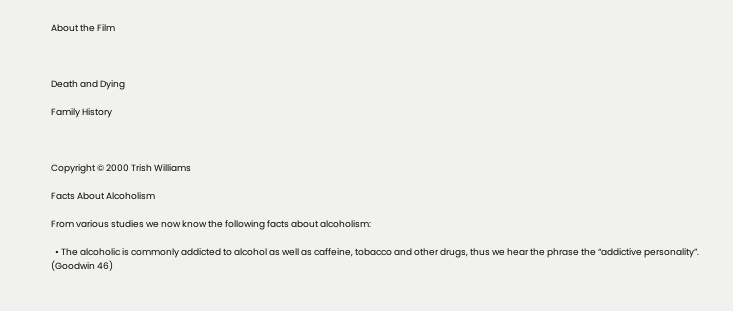About the Film



Death and Dying

Family History



Copyright © 2000 Trish Williams

Facts About Alcoholism

From various studies we now know the following facts about alcoholism:

  • The alcoholic is commonly addicted to alcohol as well as caffeine, tobacco and other drugs, thus we hear the phrase the “addictive personality”. (Goodwin 46)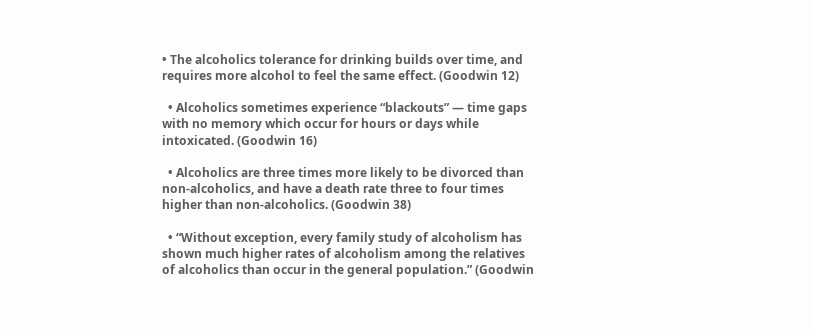• The alcoholics tolerance for drinking builds over time, and requires more alcohol to feel the same effect. (Goodwin 12)

  • Alcoholics sometimes experience “blackouts” — time gaps with no memory which occur for hours or days while intoxicated. (Goodwin 16)

  • Alcoholics are three times more likely to be divorced than non-alcoholics, and have a death rate three to four times higher than non-alcoholics. (Goodwin 38)

  • “Without exception, every family study of alcoholism has shown much higher rates of alcoholism among the relatives of alcoholics than occur in the general population.” (Goodwin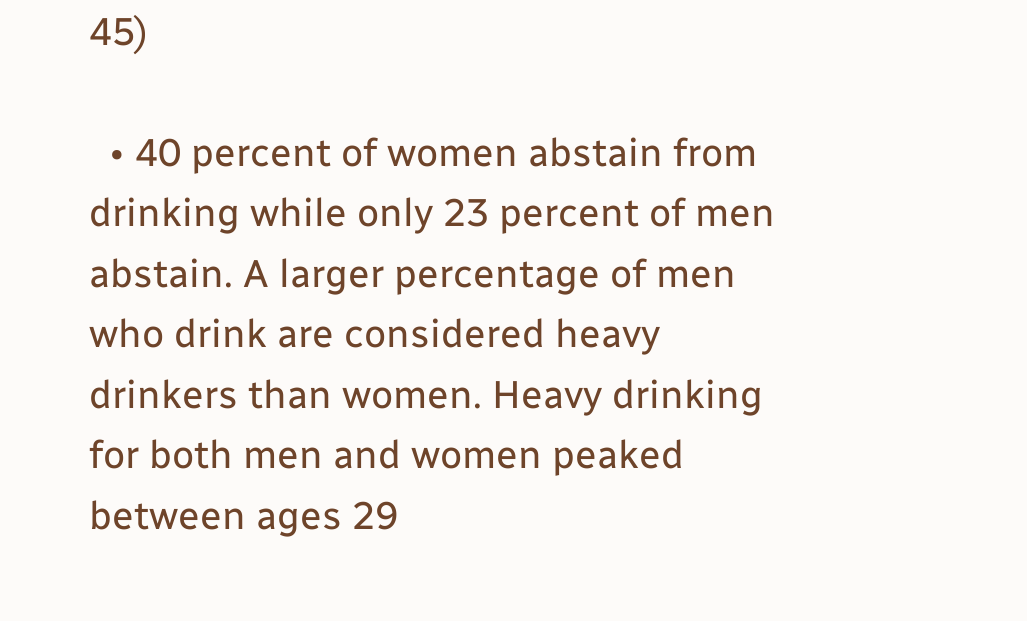45)

  • 40 percent of women abstain from drinking while only 23 percent of men abstain. A larger percentage of men who drink are considered heavy drinkers than women. Heavy drinking for both men and women peaked between ages 29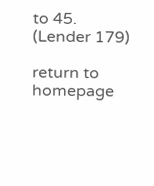to 45. (Lender 179)

return to homepage